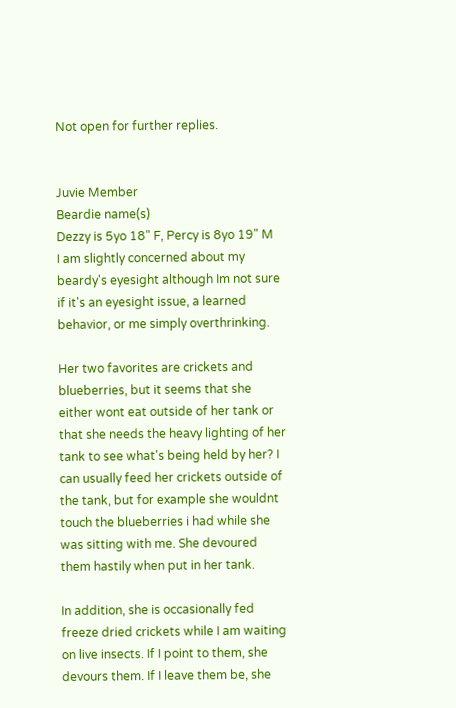Not open for further replies.


Juvie Member
Beardie name(s)
Dezzy is 5yo 18" F, Percy is 8yo 19" M
I am slightly concerned about my beardy's eyesight although Im not sure if it's an eyesight issue, a learned behavior, or me simply overthrinking.

Her two favorites are crickets and blueberries, but it seems that she either wont eat outside of her tank or that she needs the heavy lighting of her tank to see what's being held by her? I can usually feed her crickets outside of the tank, but for example she wouldnt touch the blueberries i had while she was sitting with me. She devoured them hastily when put in her tank.

In addition, she is occasionally fed freeze dried crickets while I am waiting on live insects. If I point to them, she devours them. If I leave them be, she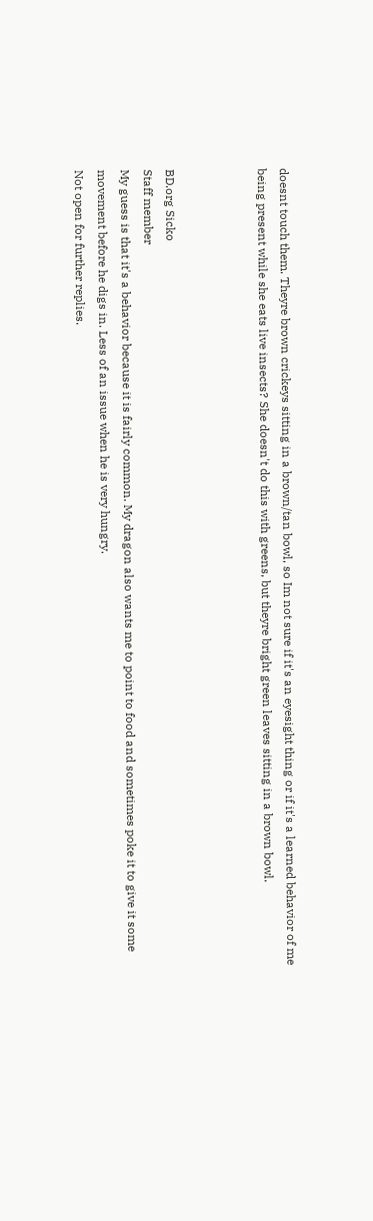doesnt touch them. Theyre brown crickeys sitting in a brown/tan bowl, so Im not sure if it's an eyesight thing or if it's a learned behavior of me being present while she eats live insects? She doesn't do this with greens, but theyre bright green leaves sitting in a brown bowl.



BD.org Sicko
Staff member
My guess is that it's a behavior because it is fairly common. My dragon also wants me to point to food and sometimes poke it to give it some movement before he digs in. Less of an issue when he is very hungry.
Not open for further replies.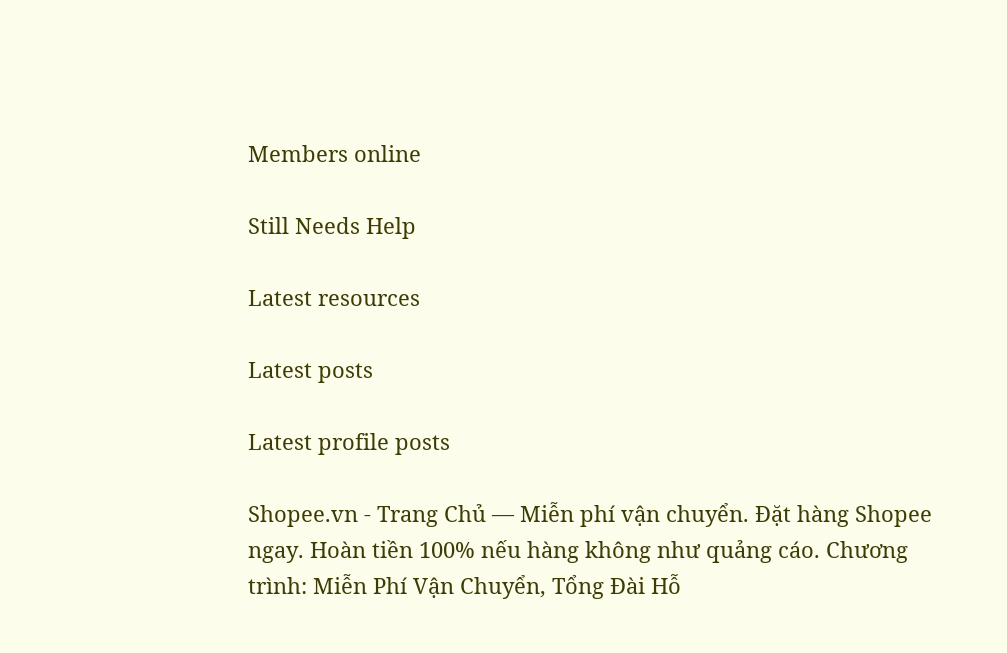Members online

Still Needs Help

Latest resources

Latest posts

Latest profile posts

Shopee.vn - Trang Chủ — Miễn phí vận chuyển. Đặt hàng Shopee ngay. Hoàn tiền 100% nếu hàng không như quảng cáo. Chương trình: Miễn Phí Vận Chuyển, Tổng Đài Hỗ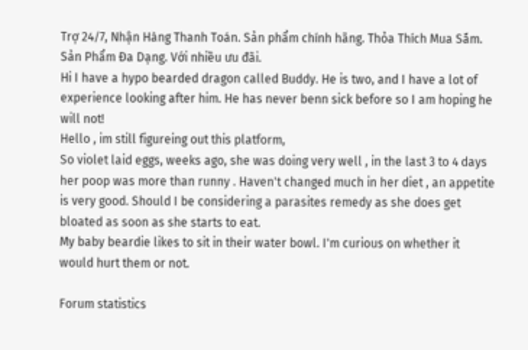Trợ 24/7, Nhận Hàng Thanh Toán. Sản phẩm chính hãng. Thỏa Thích Mua Sắm. Sản Phẩm Đa Dạng. Với nhiều ưu đãi.
Hi I have a hypo bearded dragon called Buddy. He is two, and I have a lot of experience looking after him. He has never benn sick before so I am hoping he will not!
Hello , im still figureing out this platform,
So violet laid eggs, weeks ago, she was doing very well , in the last 3 to 4 days her poop was more than runny . Haven't changed much in her diet , an appetite is very good. Should I be considering a parasites remedy as she does get bloated as soon as she starts to eat.
My baby beardie likes to sit in their water bowl. I'm curious on whether it would hurt them or not.

Forum statistics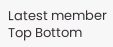Latest member
Top Bottom